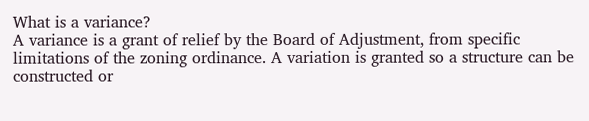What is a variance?
A variance is a grant of relief by the Board of Adjustment, from specific limitations of the zoning ordinance. A variation is granted so a structure can be constructed or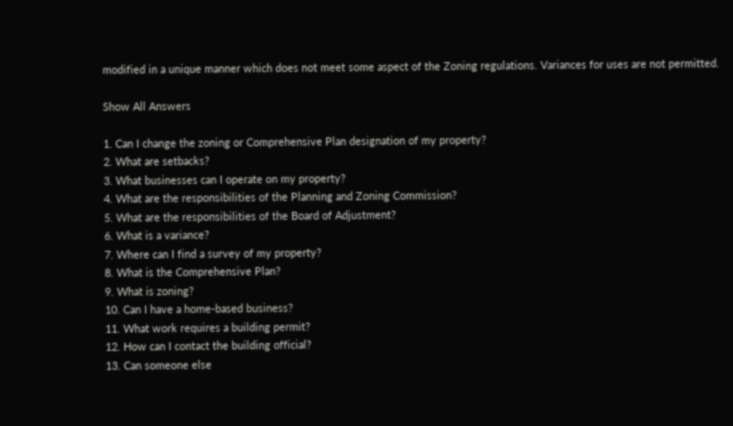modified in a unique manner which does not meet some aspect of the Zoning regulations. Variances for uses are not permitted.

Show All Answers

1. Can I change the zoning or Comprehensive Plan designation of my property?
2. What are setbacks?
3. What businesses can I operate on my property?
4. What are the responsibilities of the Planning and Zoning Commission?
5. What are the responsibilities of the Board of Adjustment?
6. What is a variance?
7. Where can I find a survey of my property?
8. What is the Comprehensive Plan?
9. What is zoning?
10. Can I have a home-based business?
11. What work requires a building permit?
12. How can I contact the building official?
13. Can someone else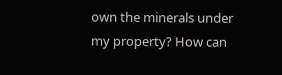own the minerals under my property? How can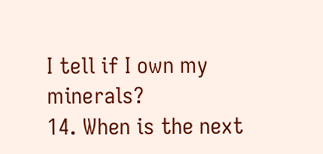I tell if I own my minerals?
14. When is the next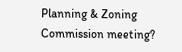Planning & Zoning Commission meeting?